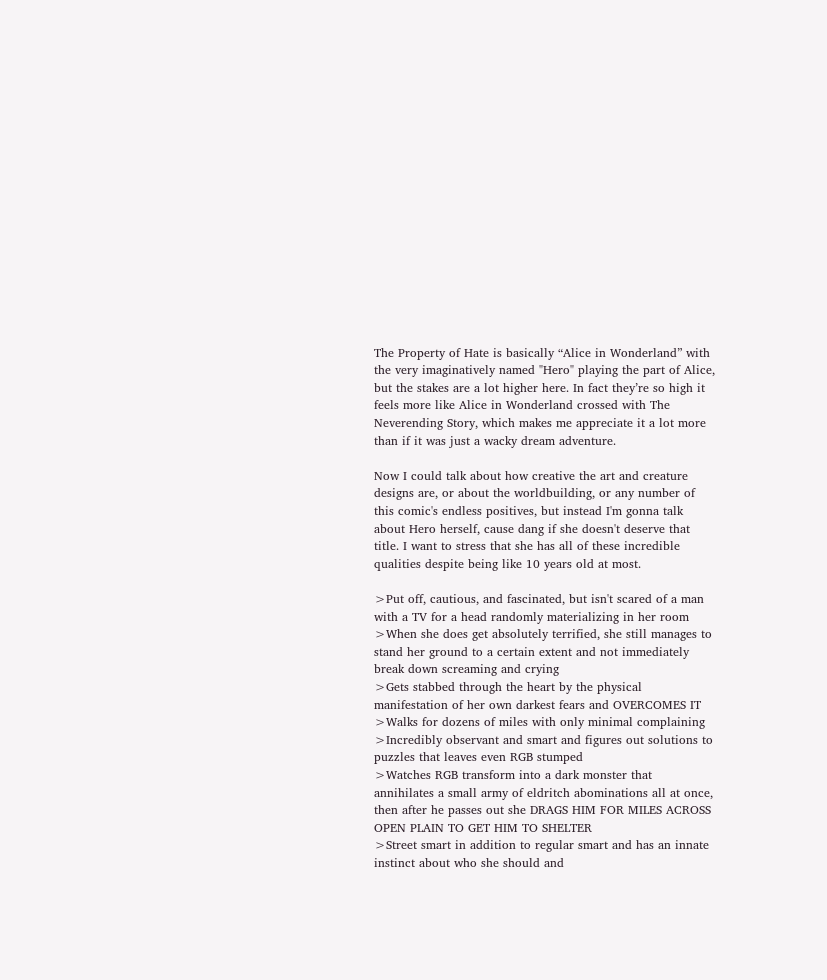The Property of Hate is basically “Alice in Wonderland” with the very imaginatively named "Hero" playing the part of Alice, but the stakes are a lot higher here. In fact they’re so high it feels more like Alice in Wonderland crossed with The Neverending Story, which makes me appreciate it a lot more than if it was just a wacky dream adventure.

Now I could talk about how creative the art and creature designs are, or about the worldbuilding, or any number of this comic's endless positives, but instead I'm gonna talk about Hero herself, cause dang if she doesn't deserve that title. I want to stress that she has all of these incredible qualities despite being like 10 years old at most.

>Put off, cautious, and fascinated, but isn't scared of a man with a TV for a head randomly materializing in her room
>When she does get absolutely terrified, she still manages to stand her ground to a certain extent and not immediately break down screaming and crying
>Gets stabbed through the heart by the physical manifestation of her own darkest fears and OVERCOMES IT
>Walks for dozens of miles with only minimal complaining
>Incredibly observant and smart and figures out solutions to puzzles that leaves even RGB stumped
>Watches RGB transform into a dark monster that annihilates a small army of eldritch abominations all at once, then after he passes out she DRAGS HIM FOR MILES ACROSS OPEN PLAIN TO GET HIM TO SHELTER
>Street smart in addition to regular smart and has an innate instinct about who she should and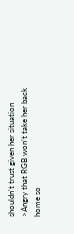shouldn't trust given her situation
>Angry that RGB won’t take her back home so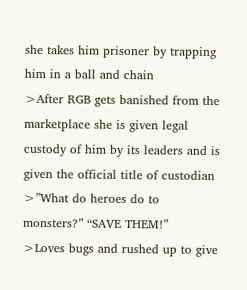she takes him prisoner by trapping him in a ball and chain
>After RGB gets banished from the marketplace she is given legal custody of him by its leaders and is given the official title of custodian
>”What do heroes do to monsters?” “SAVE THEM!”
>Loves bugs and rushed up to give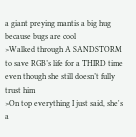a giant preying mantis a big hug because bugs are cool
>Walked through A SANDSTORM to save RGB’s life for a THIRD time even though she still doesn’t fully trust him
>On top everything I just said, she's a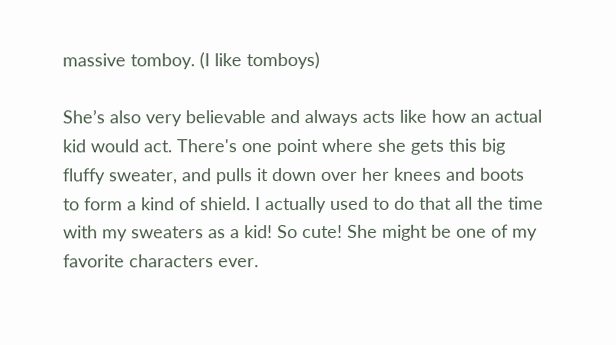massive tomboy. (I like tomboys)

She’s also very believable and always acts like how an actual kid would act. There's one point where she gets this big fluffy sweater, and pulls it down over her knees and boots to form a kind of shield. I actually used to do that all the time with my sweaters as a kid! So cute! She might be one of my favorite characters ever.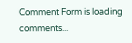Comment Form is loading comments...